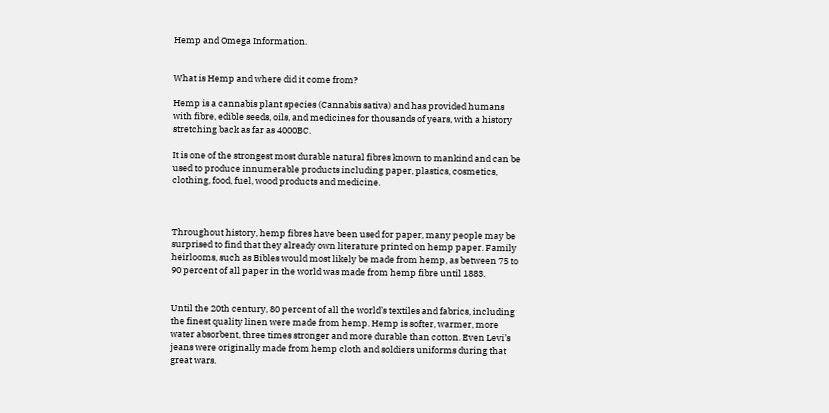Hemp and Omega Information.


What is Hemp and where did it come from?

Hemp is a cannabis plant species (Cannabis sativa) and has provided humans with fibre, edible seeds, oils, and medicines for thousands of years, with a history stretching back as far as 4000BC.

It is one of the strongest most durable natural fibres known to mankind and can be used to produce innumerable products including paper, plastics, cosmetics, clothing, food, fuel, wood products and medicine.



Throughout history, hemp fibres have been used for paper, many people may be surprised to find that they already own literature printed on hemp paper. Family heirlooms, such as Bibles would most likely be made from hemp, as between 75 to 90 percent of all paper in the world was made from hemp fibre until 1883.


Until the 20th century, 80 percent of all the world’s textiles and fabrics, including the finest quality linen were made from hemp. Hemp is softer, warmer, more water absorbent, three times stronger and more durable than cotton. Even Levi’s jeans were originally made from hemp cloth and soldiers uniforms during that great wars.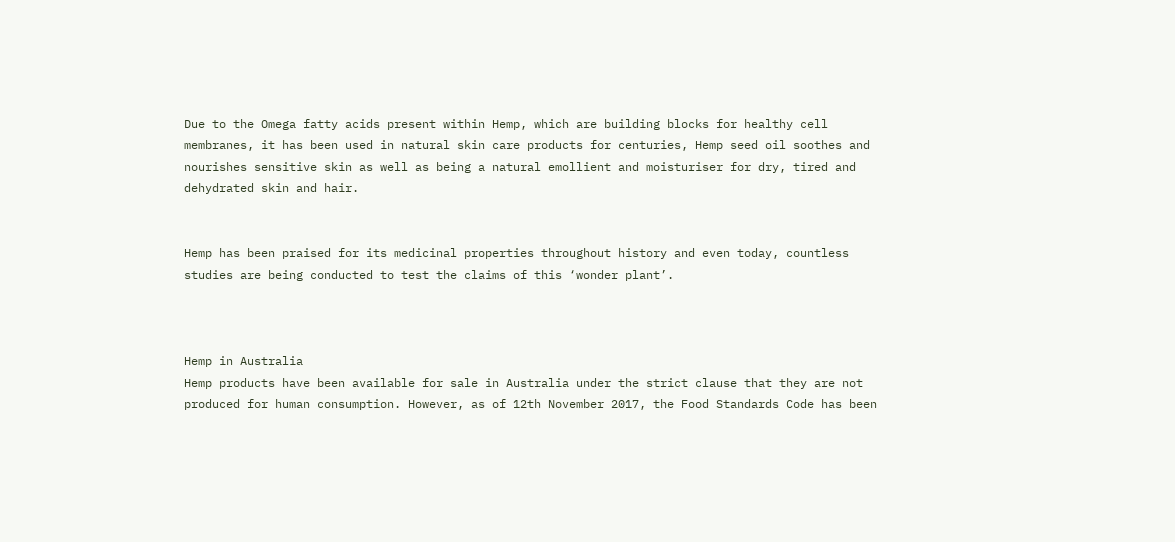Due to the Omega fatty acids present within Hemp, which are building blocks for healthy cell membranes, it has been used in natural skin care products for centuries, Hemp seed oil soothes and nourishes sensitive skin as well as being a natural emollient and moisturiser for dry, tired and dehydrated skin and hair.


Hemp has been praised for its medicinal properties throughout history and even today, countless studies are being conducted to test the claims of this ‘wonder plant’.



Hemp in Australia
Hemp products have been available for sale in Australia under the strict clause that they are not produced for human consumption. However, as of 12th November 2017, the Food Standards Code has been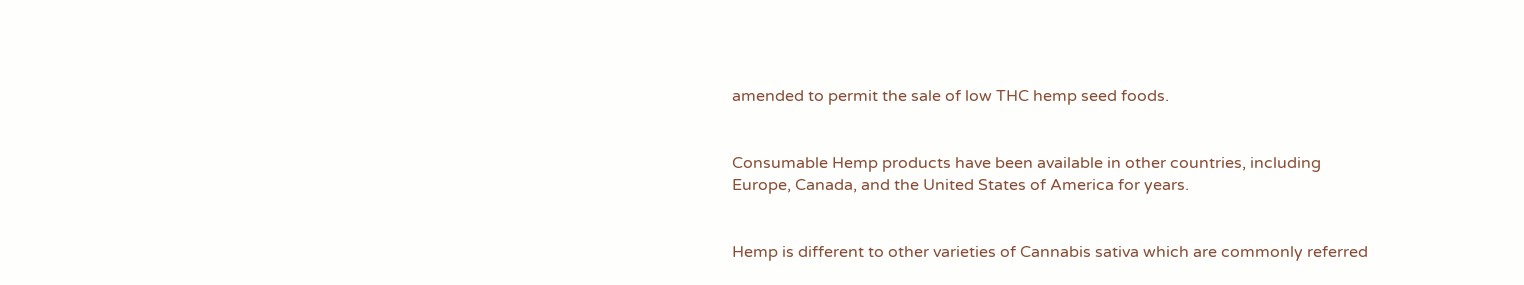amended to permit the sale of low THC hemp seed foods.


Consumable Hemp products have been available in other countries, including Europe, Canada, and the United States of America for years.


Hemp is different to other varieties of Cannabis sativa which are commonly referred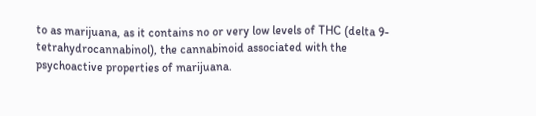to as marijuana, as it contains no or very low levels of THC (delta 9-tetrahydrocannabinol), the cannabinoid associated with the psychoactive properties of marijuana.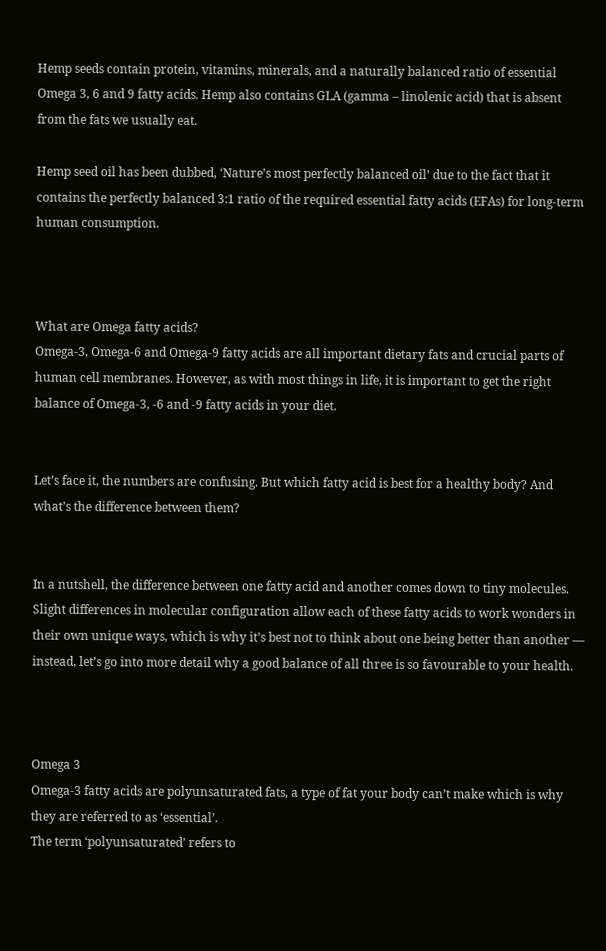Hemp seeds contain protein, vitamins, minerals, and a naturally balanced ratio of essential Omega 3, 6 and 9 fatty acids. Hemp also contains GLA (gamma – linolenic acid) that is absent from the fats we usually eat.

Hemp seed oil has been dubbed, ‘Nature’s most perfectly balanced oil’ due to the fact that it contains the perfectly balanced 3:1 ratio of the required essential fatty acids (EFAs) for long-term human consumption.



What are Omega fatty acids?
Omega-3, Omega-6 and Omega-9 fatty acids are all important dietary fats and crucial parts of human cell membranes. However, as with most things in life, it is important to get the right balance of Omega-3, -6 and -9 fatty acids in your diet.


Let’s face it, the numbers are confusing. But which fatty acid is best for a healthy body? And what’s the difference between them?


In a nutshell, the difference between one fatty acid and another comes down to tiny molecules. Slight differences in molecular configuration allow each of these fatty acids to work wonders in their own unique ways, which is why it’s best not to think about one being better than another — instead, let’s go into more detail why a good balance of all three is so favourable to your health.



Omega 3
Omega-3 fatty acids are polyunsaturated fats, a type of fat your body can’t make which is why they are referred to as ‘essential’.
The term ‘polyunsaturated’ refers to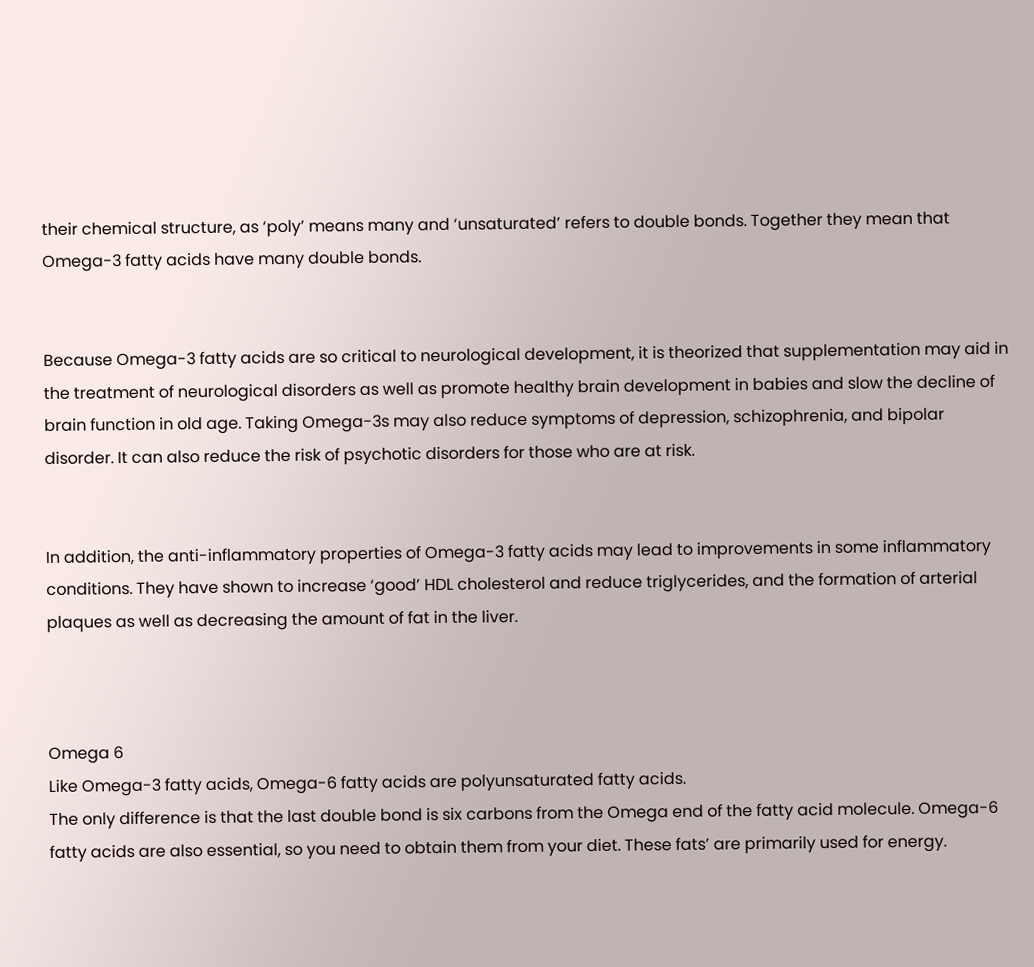their chemical structure, as ‘poly’ means many and ‘unsaturated’ refers to double bonds. Together they mean that Omega-3 fatty acids have many double bonds.


Because Omega-3 fatty acids are so critical to neurological development, it is theorized that supplementation may aid in the treatment of neurological disorders as well as promote healthy brain development in babies and slow the decline of brain function in old age. Taking Omega-3s may also reduce symptoms of depression, schizophrenia, and bipolar disorder. It can also reduce the risk of psychotic disorders for those who are at risk.


In addition, the anti-inflammatory properties of Omega-3 fatty acids may lead to improvements in some inflammatory conditions. They have shown to increase ‘good’ HDL cholesterol and reduce triglycerides, and the formation of arterial plaques as well as decreasing the amount of fat in the liver.



Omega 6
Like Omega-3 fatty acids, Omega-6 fatty acids are polyunsaturated fatty acids.
The only difference is that the last double bond is six carbons from the Omega end of the fatty acid molecule. Omega-6 fatty acids are also essential, so you need to obtain them from your diet. These fats’ are primarily used for energy.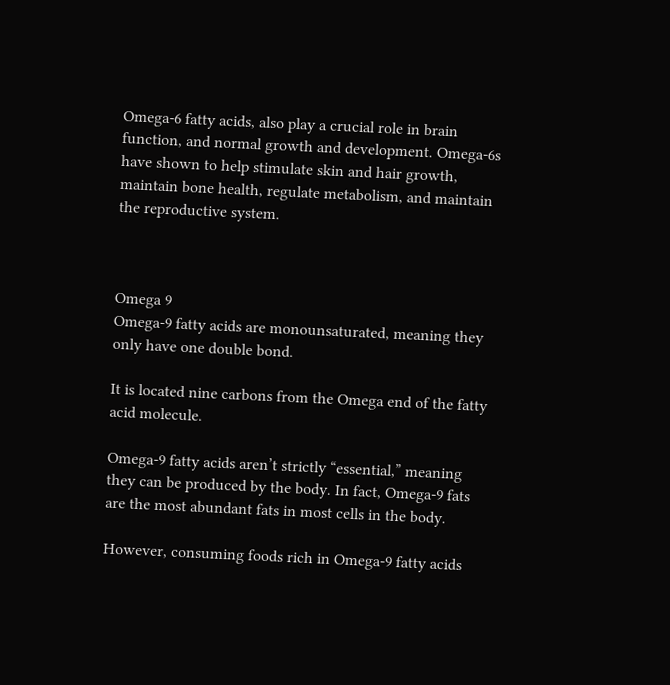Omega-6 fatty acids, also play a crucial role in brain function, and normal growth and development. Omega-6s have shown to help stimulate skin and hair growth, maintain bone health, regulate metabolism, and maintain the reproductive system.



Omega 9
Omega-9 fatty acids are monounsaturated, meaning they only have one double bond.

It is located nine carbons from the Omega end of the fatty acid molecule.

Omega-9 fatty acids aren’t strictly “essential,” meaning they can be produced by the body. In fact, Omega-9 fats are the most abundant fats in most cells in the body.

However, consuming foods rich in Omega-9 fatty acids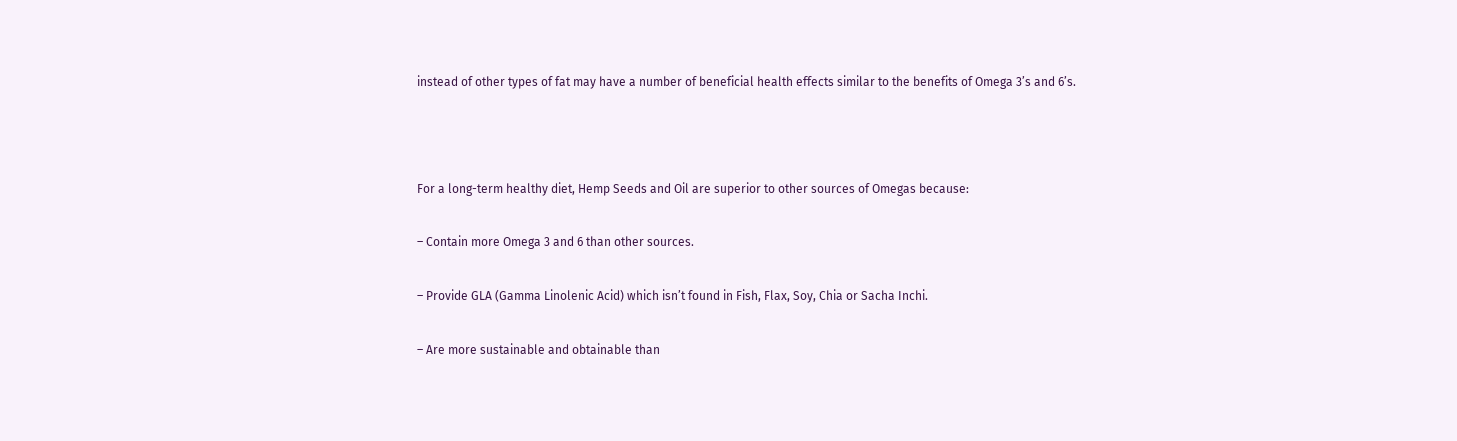instead of other types of fat may have a number of beneficial health effects similar to the benefits of Omega 3’s and 6’s.



For a long-term healthy diet, Hemp Seeds and Oil are superior to other sources of Omegas because:

– Contain more Omega 3 and 6 than other sources.

– Provide GLA (Gamma Linolenic Acid) which isn’t found in Fish, Flax, Soy, Chia or Sacha Inchi.

– Are more sustainable and obtainable than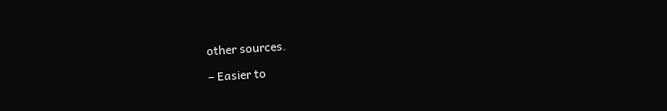other sources.

– Easier to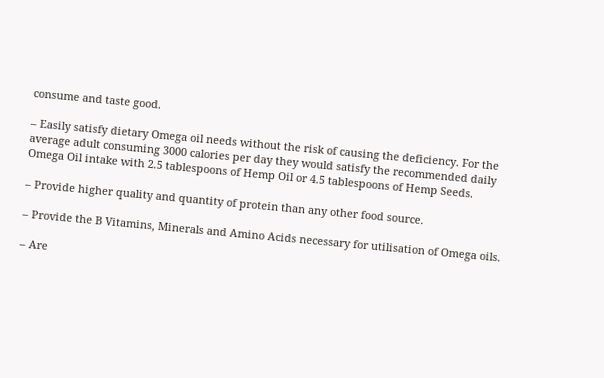consume and taste good.

– Easily satisfy dietary Omega oil needs without the risk of causing the deficiency. For the average adult consuming 3000 calories per day they would satisfy the recommended daily Omega Oil intake with 2.5 tablespoons of Hemp Oil or 4.5 tablespoons of Hemp Seeds.

– Provide higher quality and quantity of protein than any other food source.

– Provide the B Vitamins, Minerals and Amino Acids necessary for utilisation of Omega oils.

– Are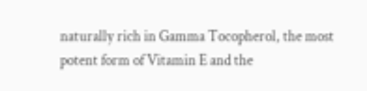naturally rich in Gamma Tocopherol, the most potent form of Vitamin E and the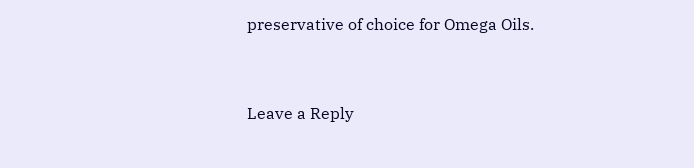preservative of choice for Omega Oils.



Leave a Reply